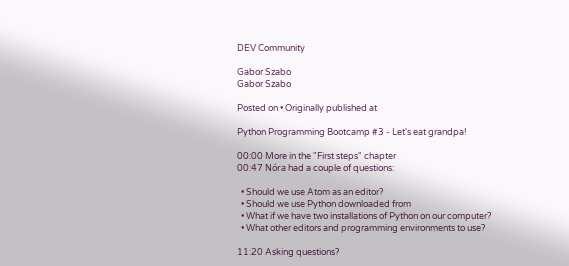DEV Community

Gabor Szabo
Gabor Szabo

Posted on • Originally published at

Python Programming Bootcamp #3 - Let's eat grandpa!

00:00 More in the "First steps" chapter
00:47 Nóra had a couple of questions:

  • Should we use Atom as an editor?
  • Should we use Python downloaded from
  • What if we have two installations of Python on our computer?
  • What other editors and programming environments to use?

11:20 Asking questions?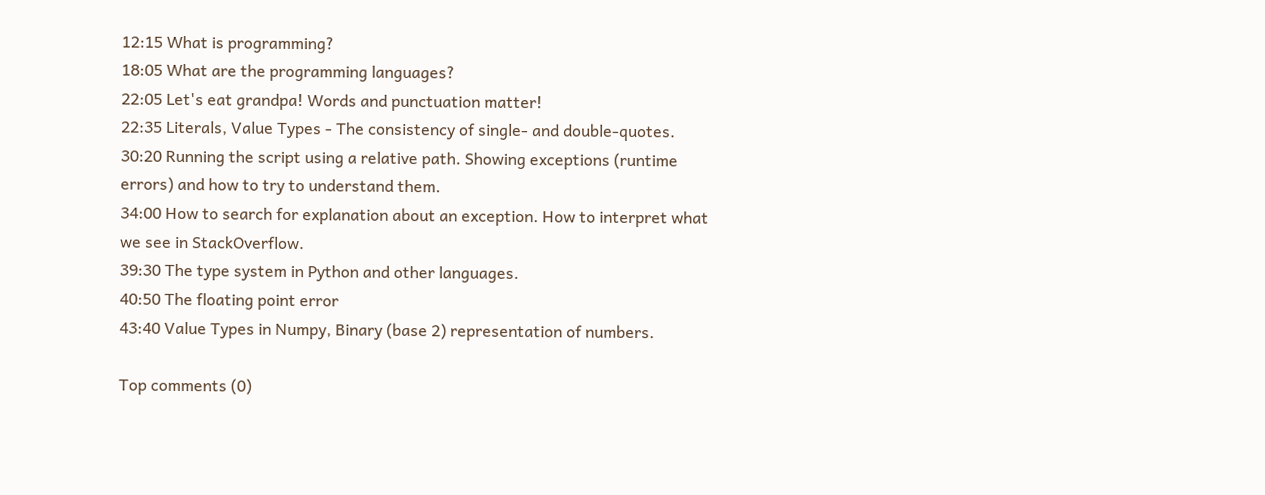12:15 What is programming?
18:05 What are the programming languages?
22:05 Let's eat grandpa! Words and punctuation matter!
22:35 Literals, Value Types - The consistency of single- and double-quotes.
30:20 Running the script using a relative path. Showing exceptions (runtime errors) and how to try to understand them.
34:00 How to search for explanation about an exception. How to interpret what we see in StackOverflow.
39:30 The type system in Python and other languages.
40:50 The floating point error
43:40 Value Types in Numpy, Binary (base 2) representation of numbers.

Top comments (0)